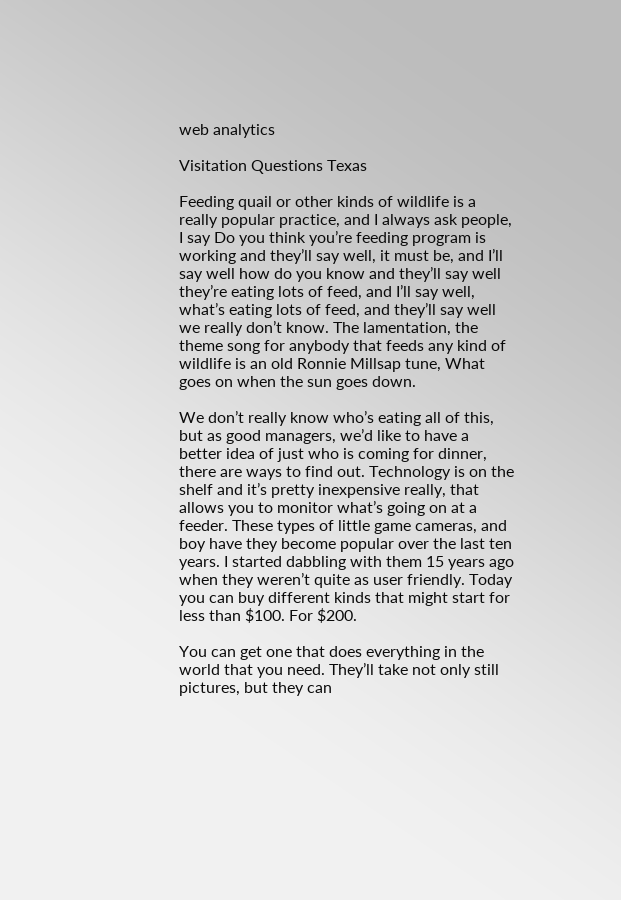web analytics

Visitation Questions Texas

Feeding quail or other kinds of wildlife is a really popular practice, and I always ask people, I say Do you think you’re feeding program is working and they’ll say well, it must be, and I’ll say well how do you know and they’ll say well they’re eating lots of feed, and I’ll say well, what’s eating lots of feed, and they’ll say well we really don’t know. The lamentation, the theme song for anybody that feeds any kind of wildlife is an old Ronnie Millsap tune, What goes on when the sun goes down.

We don’t really know who’s eating all of this, but as good managers, we’d like to have a better idea of just who is coming for dinner, there are ways to find out. Technology is on the shelf and it’s pretty inexpensive really, that allows you to monitor what’s going on at a feeder. These types of little game cameras, and boy have they become popular over the last ten years. I started dabbling with them 15 years ago when they weren’t quite as user friendly. Today you can buy different kinds that might start for less than $100. For $200.

You can get one that does everything in the world that you need. They’ll take not only still pictures, but they can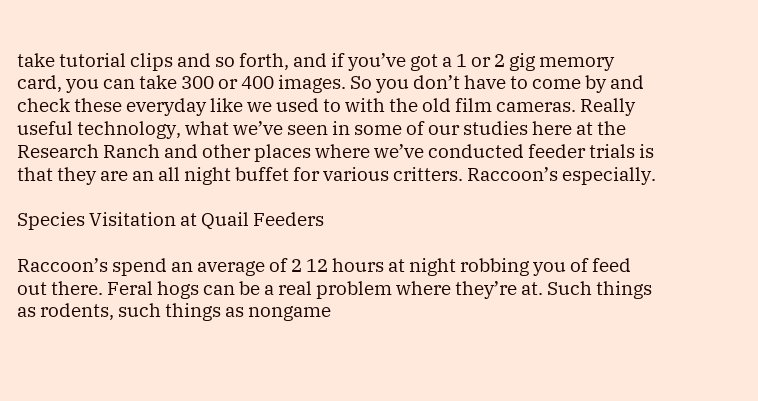take tutorial clips and so forth, and if you’ve got a 1 or 2 gig memory card, you can take 300 or 400 images. So you don’t have to come by and check these everyday like we used to with the old film cameras. Really useful technology, what we’ve seen in some of our studies here at the Research Ranch and other places where we’ve conducted feeder trials is that they are an all night buffet for various critters. Raccoon’s especially.

Species Visitation at Quail Feeders

Raccoon’s spend an average of 2 12 hours at night robbing you of feed out there. Feral hogs can be a real problem where they’re at. Such things as rodents, such things as nongame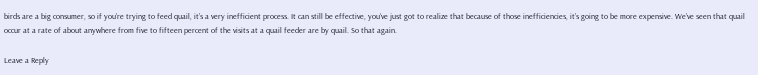birds are a big consumer, so if you’re trying to feed quail, it’s a very inefficient process. It can still be effective, you’ve just got to realize that because of those inefficiencies, it’s going to be more expensive. We’ve seen that quail occur at a rate of about anywhere from five to fifteen percent of the visits at a quail feeder are by quail. So that again.

Leave a Reply